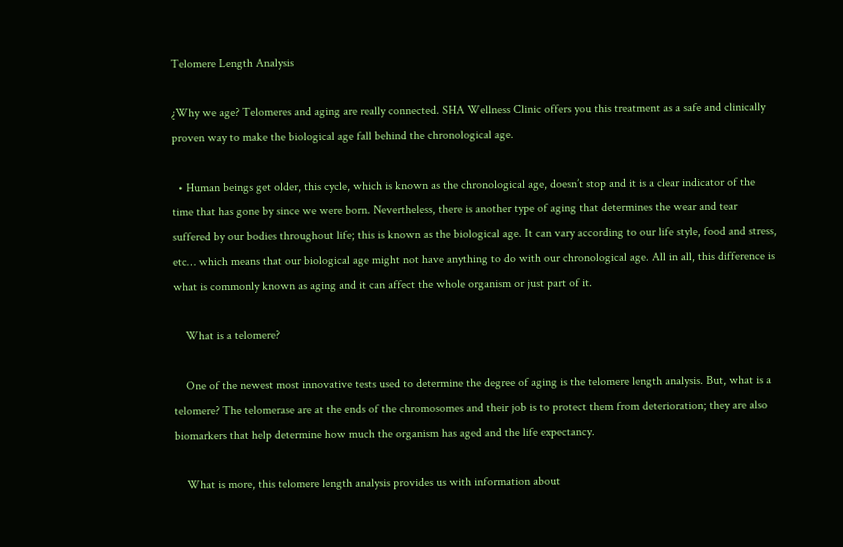Telomere Length Analysis

¿Why we age? Telomeres and aging are really connected. SHA Wellness Clinic offers you this treatment as a safe and clinically proven way to make the biological age fall behind the chronological age.

  • Human beings get older, this cycle, which is known as the chronological age, doesn’t stop and it is a clear indicator of the time that has gone by since we were born. Nevertheless, there is another type of aging that determines the wear and tear suffered by our bodies throughout life; this is known as the biological age. It can vary according to our life style, food and stress, etc… which means that our biological age might not have anything to do with our chronological age. All in all, this difference is what is commonly known as aging and it can affect the whole organism or just part of it.

    What is a telomere?

    One of the newest most innovative tests used to determine the degree of aging is the telomere length analysis. But, what is a telomere? The telomerase are at the ends of the chromosomes and their job is to protect them from deterioration; they are also biomarkers that help determine how much the organism has aged and the life expectancy.

    What is more, this telomere length analysis provides us with information about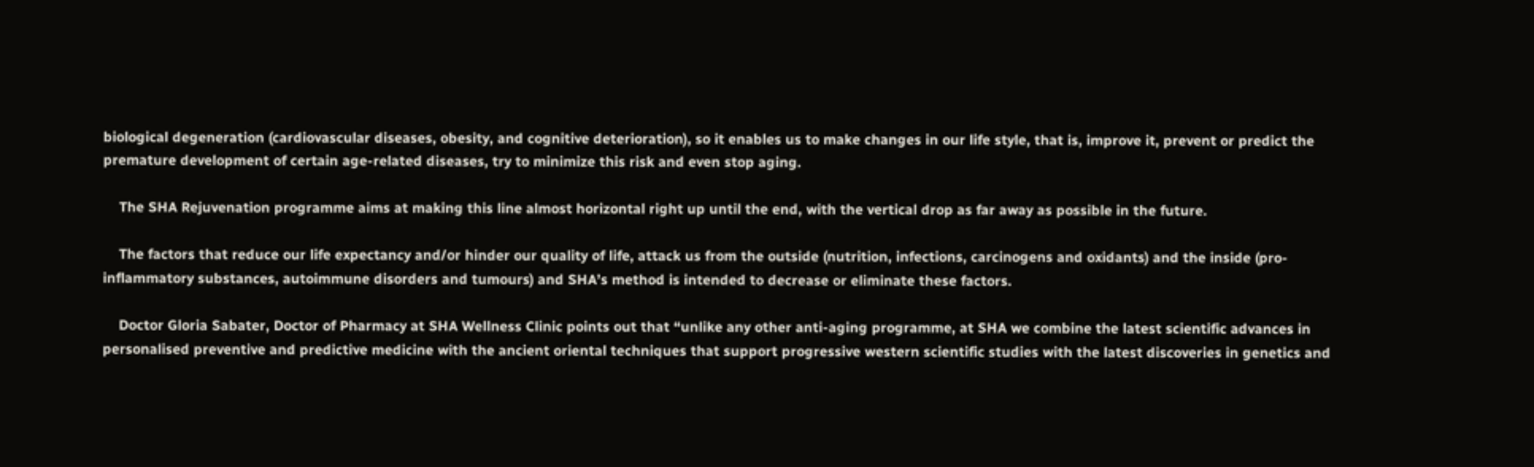biological degeneration (cardiovascular diseases, obesity, and cognitive deterioration), so it enables us to make changes in our life style, that is, improve it, prevent or predict the premature development of certain age-related diseases, try to minimize this risk and even stop aging.

    The SHA Rejuvenation programme aims at making this line almost horizontal right up until the end, with the vertical drop as far away as possible in the future.

    The factors that reduce our life expectancy and/or hinder our quality of life, attack us from the outside (nutrition, infections, carcinogens and oxidants) and the inside (pro-inflammatory substances, autoimmune disorders and tumours) and SHA’s method is intended to decrease or eliminate these factors.

    Doctor Gloria Sabater, Doctor of Pharmacy at SHA Wellness Clinic points out that “unlike any other anti-aging programme, at SHA we combine the latest scientific advances in personalised preventive and predictive medicine with the ancient oriental techniques that support progressive western scientific studies with the latest discoveries in genetics and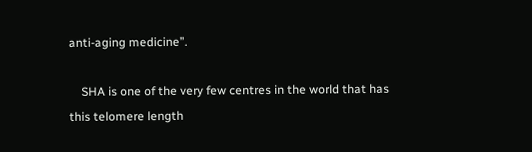anti-aging medicine”.

    SHA is one of the very few centres in the world that has this telomere length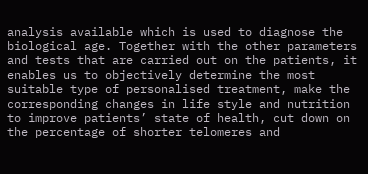analysis available which is used to diagnose the biological age. Together with the other parameters and tests that are carried out on the patients, it enables us to objectively determine the most suitable type of personalised treatment, make the corresponding changes in life style and nutrition to improve patients’ state of health, cut down on the percentage of shorter telomeres and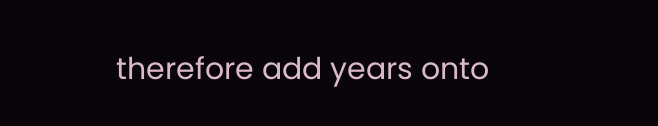therefore add years onto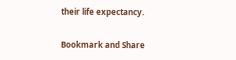their life expectancy.

Bookmark and Share